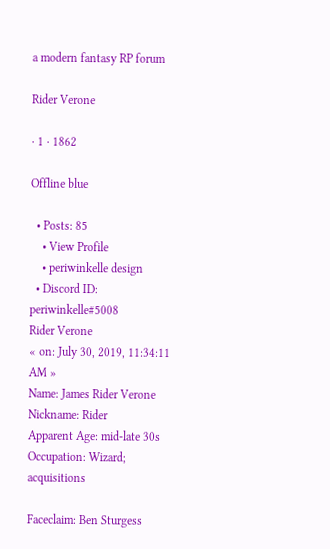a modern fantasy RP forum

Rider Verone

· 1 · 1862

Offline blue

  • Posts: 85
    • View Profile
    • periwinkelle design
  • Discord ID: periwinkelle#5008
Rider Verone
« on: July 30, 2019, 11:34:11 AM »
Name: James Rider Verone
Nickname: Rider
Apparent Age: mid-late 30s
Occupation: Wizard; acquisitions

Faceclaim: Ben Sturgess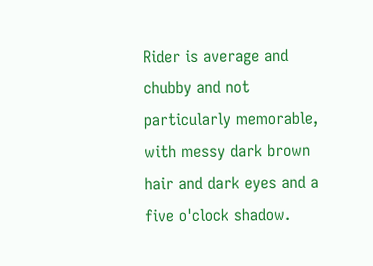Rider is average and chubby and not particularly memorable, with messy dark brown hair and dark eyes and a five o'clock shadow.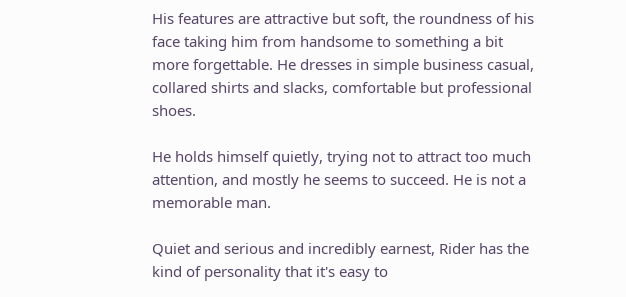His features are attractive but soft, the roundness of his face taking him from handsome to something a bit more forgettable. He dresses in simple business casual, collared shirts and slacks, comfortable but professional shoes.

He holds himself quietly, trying not to attract too much attention, and mostly he seems to succeed. He is not a memorable man.

Quiet and serious and incredibly earnest, Rider has the kind of personality that it's easy to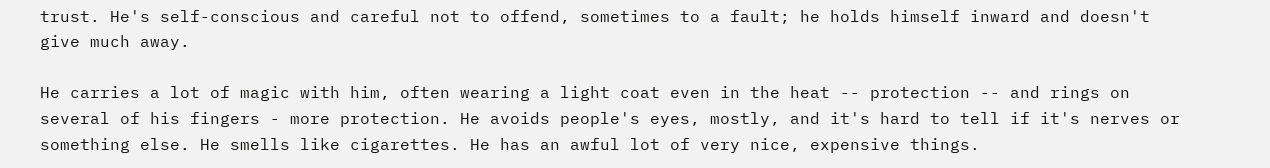trust. He's self-conscious and careful not to offend, sometimes to a fault; he holds himself inward and doesn't give much away.

He carries a lot of magic with him, often wearing a light coat even in the heat -- protection -- and rings on several of his fingers - more protection. He avoids people's eyes, mostly, and it's hard to tell if it's nerves or something else. He smells like cigarettes. He has an awful lot of very nice, expensive things.